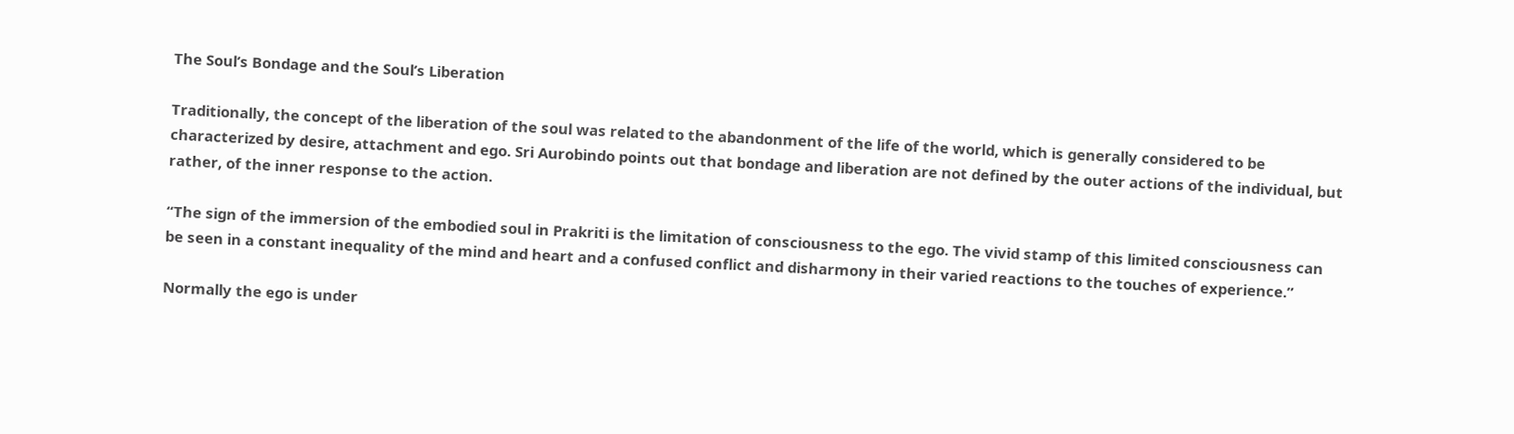The Soul’s Bondage and the Soul’s Liberation

Traditionally, the concept of the liberation of the soul was related to the abandonment of the life of the world, which is generally considered to be characterized by desire, attachment and ego. Sri Aurobindo points out that bondage and liberation are not defined by the outer actions of the individual, but rather, of the inner response to the action.

“The sign of the immersion of the embodied soul in Prakriti is the limitation of consciousness to the ego. The vivid stamp of this limited consciousness can be seen in a constant inequality of the mind and heart and a confused conflict and disharmony in their varied reactions to the touches of experience.”

Normally the ego is under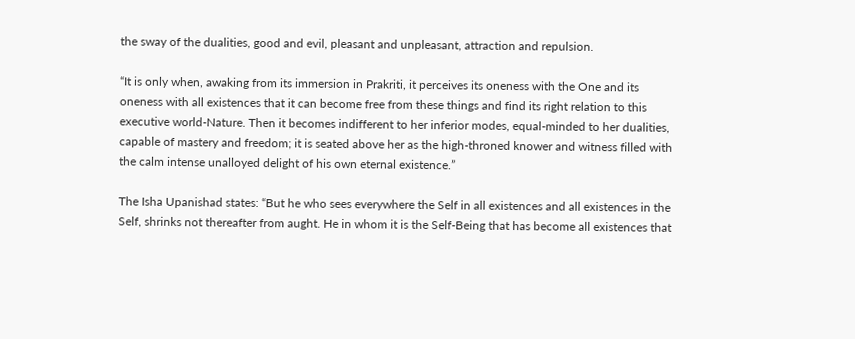the sway of the dualities, good and evil, pleasant and unpleasant, attraction and repulsion.

“It is only when, awaking from its immersion in Prakriti, it perceives its oneness with the One and its oneness with all existences that it can become free from these things and find its right relation to this executive world-Nature. Then it becomes indifferent to her inferior modes, equal-minded to her dualities, capable of mastery and freedom; it is seated above her as the high-throned knower and witness filled with the calm intense unalloyed delight of his own eternal existence.”

The Isha Upanishad states: “But he who sees everywhere the Self in all existences and all existences in the Self, shrinks not thereafter from aught. He in whom it is the Self-Being that has become all existences that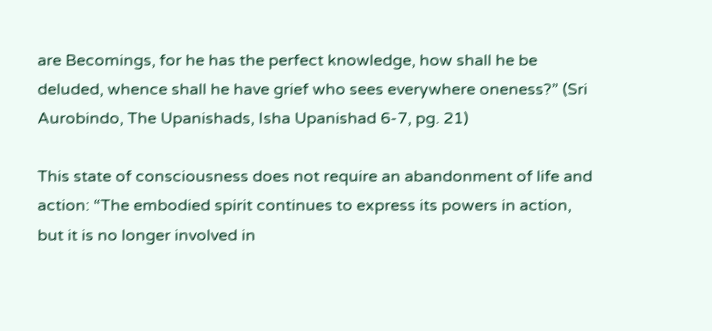are Becomings, for he has the perfect knowledge, how shall he be deluded, whence shall he have grief who sees everywhere oneness?” (Sri Aurobindo, The Upanishads, Isha Upanishad 6-7, pg. 21)

This state of consciousness does not require an abandonment of life and action: “The embodied spirit continues to express its powers in action, but it is no longer involved in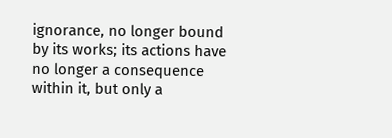ignorance, no longer bound by its works; its actions have no longer a consequence within it, but only a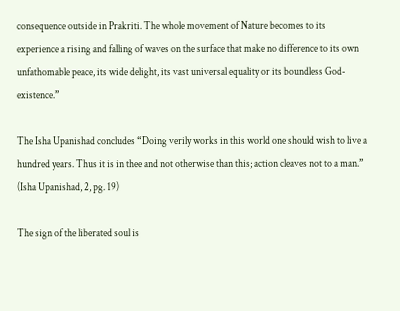consequence outside in Prakriti. The whole movement of Nature becomes to its experience a rising and falling of waves on the surface that make no difference to its own unfathomable peace, its wide delight, its vast universal equality or its boundless God-existence.”

The Isha Upanishad concludes “Doing verily works in this world one should wish to live a hundred years. Thus it is in thee and not otherwise than this; action cleaves not to a man.” (Isha Upanishad, 2, pg. 19)

The sign of the liberated soul is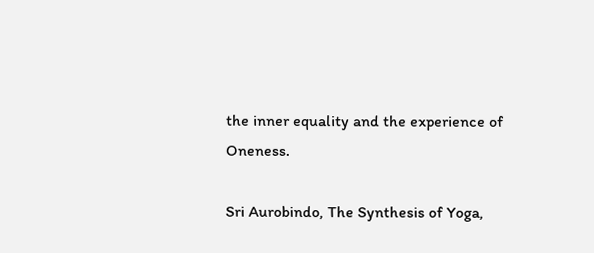the inner equality and the experience of Oneness.

Sri Aurobindo, The Synthesis of Yoga,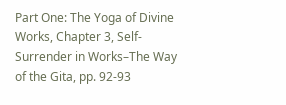Part One: The Yoga of Divine Works, Chapter 3, Self-Surrender in Works–The Way of the Gita, pp. 92-93